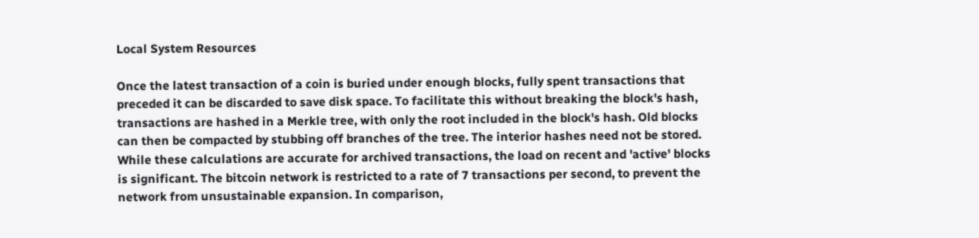Local System Resources

Once the latest transaction of a coin is buried under enough blocks, fully spent transactions that preceded it can be discarded to save disk space. To facilitate this without breaking the block's hash, transactions are hashed in a Merkle tree, with only the root included in the block's hash. Old blocks can then be compacted by stubbing off branches of the tree. The interior hashes need not be stored.
While these calculations are accurate for archived transactions, the load on recent and 'active' blocks is significant. The bitcoin network is restricted to a rate of 7 transactions per second, to prevent the network from unsustainable expansion. In comparison,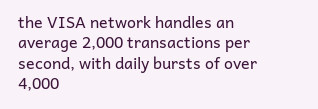the VISA network handles an average 2,000 transactions per second, with daily bursts of over 4,000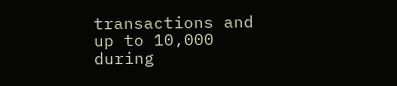transactions and up to 10,000 during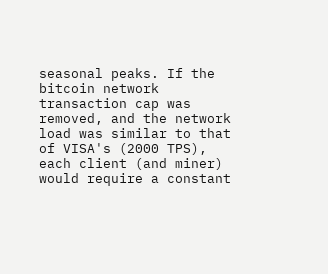seasonal peaks. If the bitcoin network transaction cap was removed, and the network load was similar to that of VISA's (2000 TPS), each client (and miner) would require a constant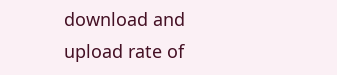download and upload rate of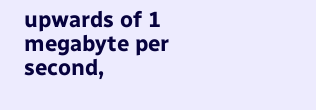upwards of 1 megabyte per second,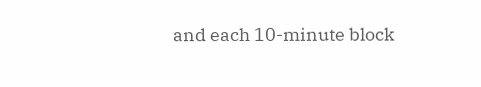and each 10-minute block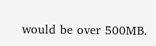would be over 500MB.